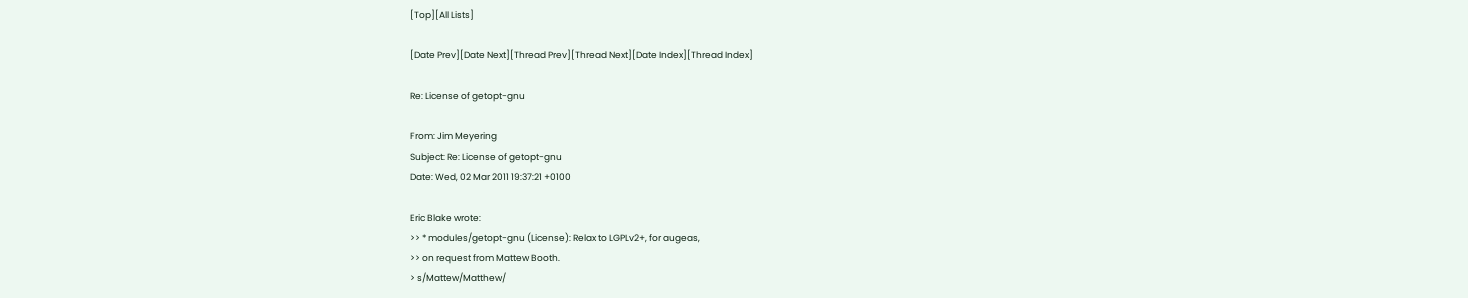[Top][All Lists]

[Date Prev][Date Next][Thread Prev][Thread Next][Date Index][Thread Index]

Re: License of getopt-gnu

From: Jim Meyering
Subject: Re: License of getopt-gnu
Date: Wed, 02 Mar 2011 19:37:21 +0100

Eric Blake wrote:
>> * modules/getopt-gnu (License): Relax to LGPLv2+, for augeas,
>> on request from Mattew Booth.
> s/Mattew/Matthew/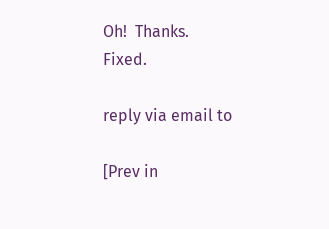Oh!  Thanks.  Fixed.

reply via email to

[Prev in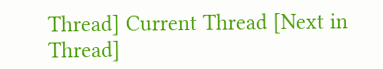Thread] Current Thread [Next in Thread]